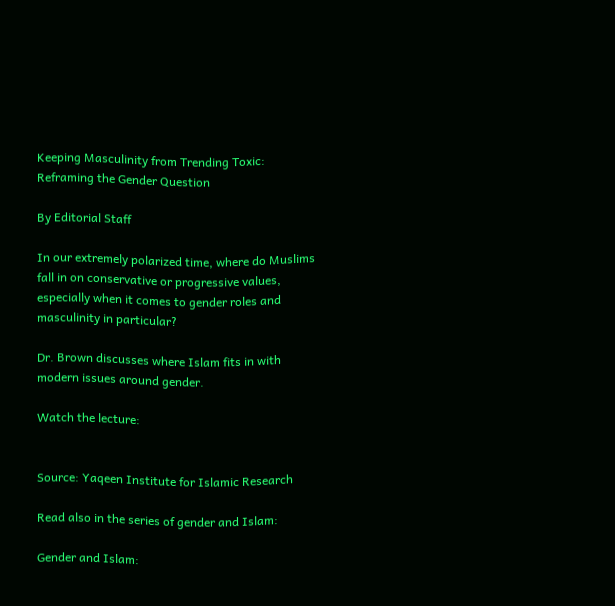Keeping Masculinity from Trending Toxic: Reframing the Gender Question

By Editorial Staff

In our extremely polarized time, where do Muslims fall in on conservative or progressive values, especially when it comes to gender roles and masculinity in particular?

Dr. Brown discusses where Islam fits in with modern issues around gender.

Watch the lecture:


Source: Yaqeen Institute for Islamic Research

Read also in the series of gender and Islam:

Gender and Islam: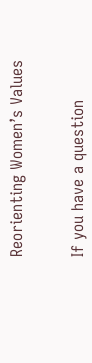Reorienting Women’s Values


If you have a question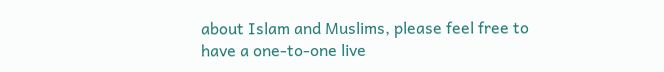about Islam and Muslims, please feel free to have a one-to-one live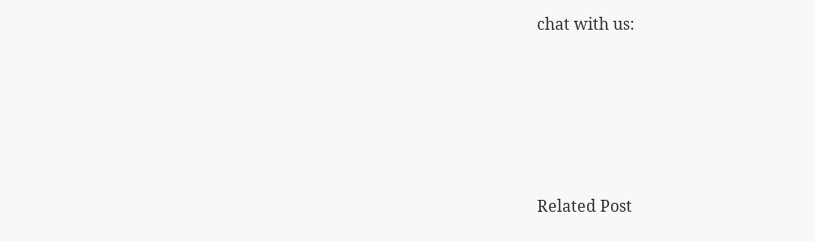chat with us:





Related Post